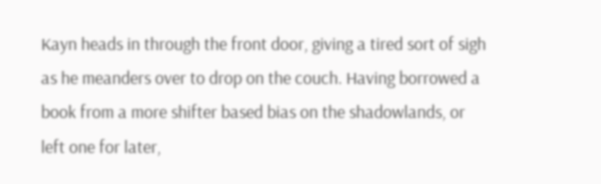Kayn heads in through the front door, giving a tired sort of sigh as he meanders over to drop on the couch. Having borrowed a book from a more shifter based bias on the shadowlands, or left one for later,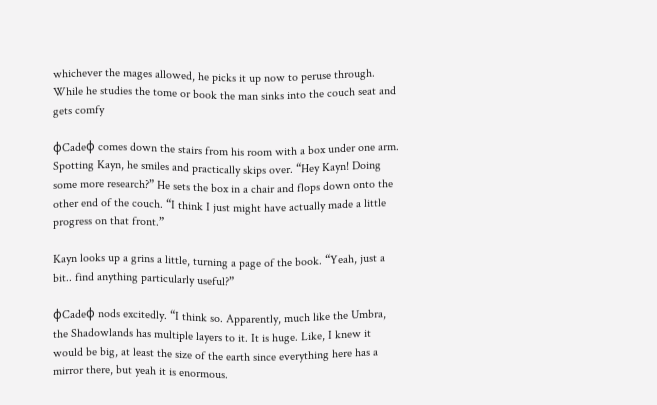whichever the mages allowed, he picks it up now to peruse through. While he studies the tome or book the man sinks into the couch seat and gets comfy

φCadeφ comes down the stairs from his room with a box under one arm. Spotting Kayn, he smiles and practically skips over. “Hey Kayn! Doing some more research?” He sets the box in a chair and flops down onto the other end of the couch. “I think I just might have actually made a little progress on that front.”

Kayn looks up a grins a little, turning a page of the book. “Yeah, just a bit.. find anything particularly useful?”

φCadeφ nods excitedly. “I think so. Apparently, much like the Umbra, the Shadowlands has multiple layers to it. It is huge. Like, I knew it would be big, at least the size of the earth since everything here has a mirror there, but yeah it is enormous.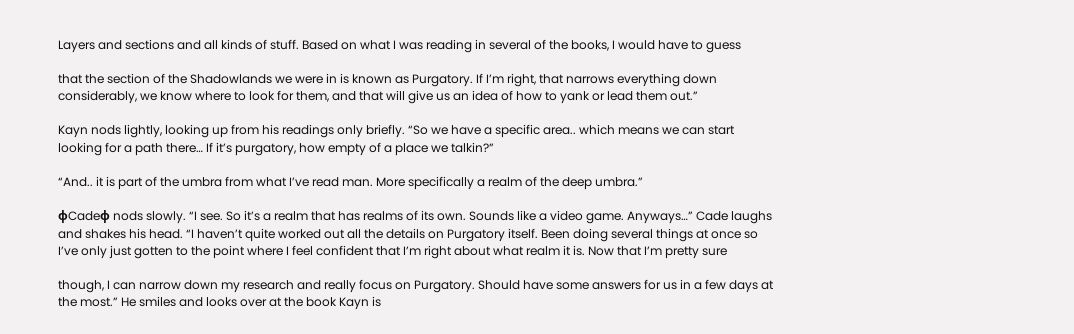Layers and sections and all kinds of stuff. Based on what I was reading in several of the books, I would have to guess

that the section of the Shadowlands we were in is known as Purgatory. If I’m right, that narrows everything down considerably, we know where to look for them, and that will give us an idea of how to yank or lead them out.”

Kayn nods lightly, looking up from his readings only briefly. “So we have a specific area.. which means we can start looking for a path there… If it’s purgatory, how empty of a place we talkin?”

“And.. it is part of the umbra from what I’ve read man. More specifically a realm of the deep umbra.”

φCadeφ nods slowly. “I see. So it’s a realm that has realms of its own. Sounds like a video game. Anyways…” Cade laughs and shakes his head. “I haven’t quite worked out all the details on Purgatory itself. Been doing several things at once so I’ve only just gotten to the point where I feel confident that I’m right about what realm it is. Now that I’m pretty sure

though, I can narrow down my research and really focus on Purgatory. Should have some answers for us in a few days at the most.” He smiles and looks over at the book Kayn is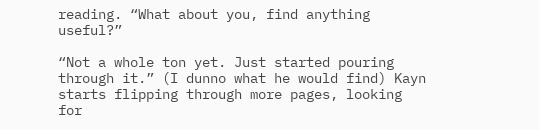reading. “What about you, find anything useful?”

“Not a whole ton yet. Just started pouring through it.” (I dunno what he would find) Kayn starts flipping through more pages, looking for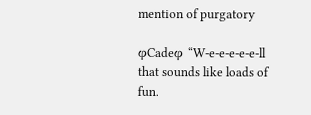mention of purgatory

φCadeφ “W-e-e-e-e-e-ll that sounds like loads of fun.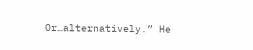Or…alternatively.” He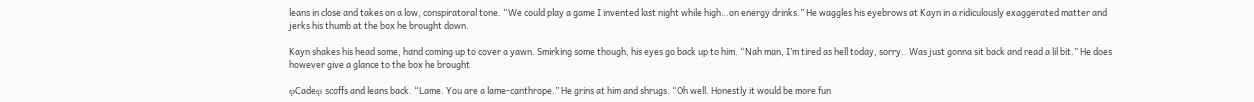leans in close and takes on a low, conspiratoral tone. “We could play a game I invented last night while high…on energy drinks.” He waggles his eyebrows at Kayn in a ridiculously exaggerated matter and jerks his thumb at the box he brought down.

Kayn shakes his head some, hand coming up to cover a yawn. Smirking some though, his eyes go back up to him. “Nah man, I’m tired as hell today, sorry.. Was just gonna sit back and read a lil bit.” He does however give a glance to the box he brought

φCadeφ scoffs and leans back. “Lame. You are a lame-canthrope.” He grins at him and shrugs. “Oh well. Honestly it would be more fun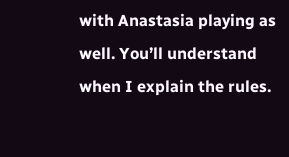with Anastasia playing as well. You’ll understand when I explain the rules.